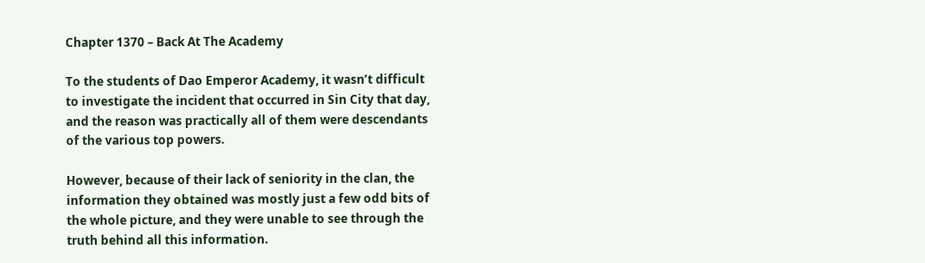Chapter 1370 – Back At The Academy

To the students of Dao Emperor Academy, it wasn’t difficult to investigate the incident that occurred in Sin City that day, and the reason was practically all of them were descendants of the various top powers.

However, because of their lack of seniority in the clan, the information they obtained was mostly just a few odd bits of the whole picture, and they were unable to see through the truth behind all this information.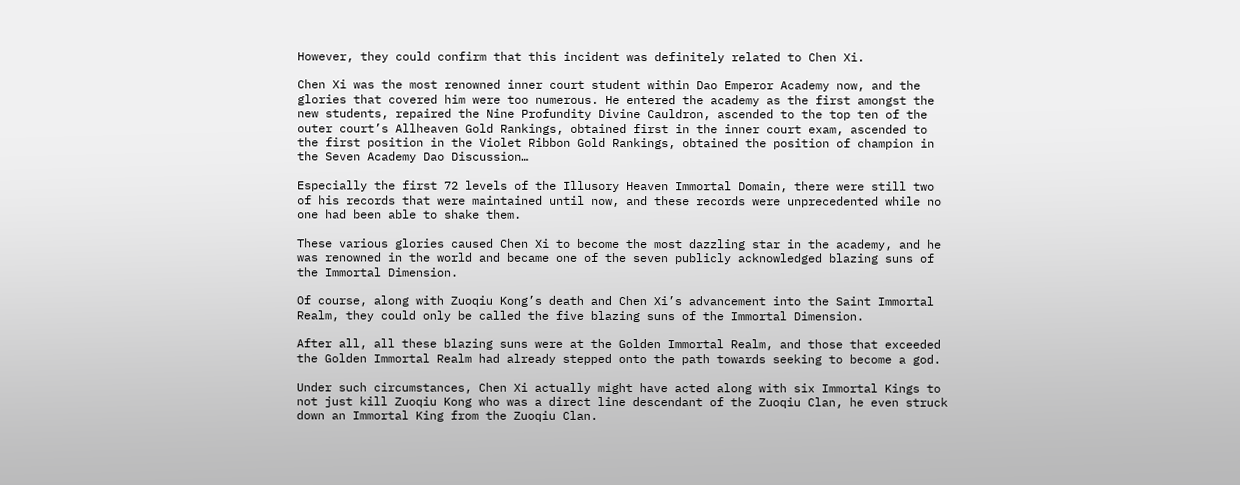However, they could confirm that this incident was definitely related to Chen Xi.

Chen Xi was the most renowned inner court student within Dao Emperor Academy now, and the glories that covered him were too numerous. He entered the academy as the first amongst the new students, repaired the Nine Profundity Divine Cauldron, ascended to the top ten of the outer court’s Allheaven Gold Rankings, obtained first in the inner court exam, ascended to the first position in the Violet Ribbon Gold Rankings, obtained the position of champion in the Seven Academy Dao Discussion…

Especially the first 72 levels of the Illusory Heaven Immortal Domain, there were still two of his records that were maintained until now, and these records were unprecedented while no one had been able to shake them.

These various glories caused Chen Xi to become the most dazzling star in the academy, and he was renowned in the world and became one of the seven publicly acknowledged blazing suns of the Immortal Dimension.

Of course, along with Zuoqiu Kong’s death and Chen Xi’s advancement into the Saint Immortal Realm, they could only be called the five blazing suns of the Immortal Dimension.

After all, all these blazing suns were at the Golden Immortal Realm, and those that exceeded the Golden Immortal Realm had already stepped onto the path towards seeking to become a god.

Under such circumstances, Chen Xi actually might have acted along with six Immortal Kings to not just kill Zuoqiu Kong who was a direct line descendant of the Zuoqiu Clan, he even struck down an Immortal King from the Zuoqiu Clan.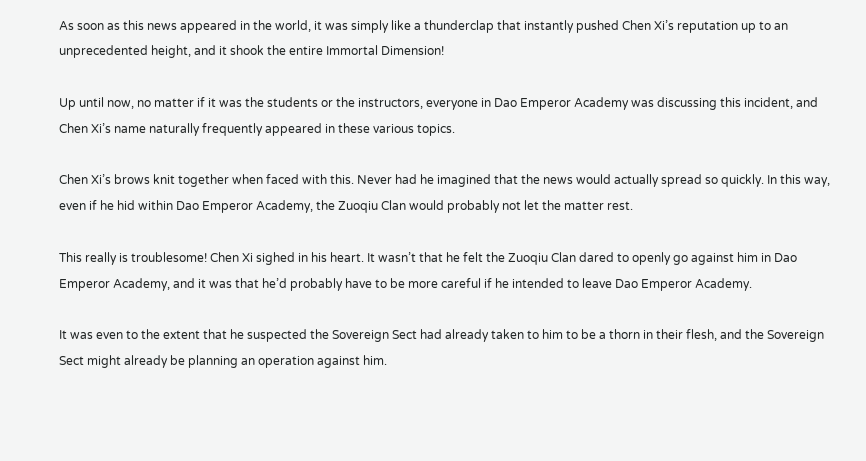As soon as this news appeared in the world, it was simply like a thunderclap that instantly pushed Chen Xi’s reputation up to an unprecedented height, and it shook the entire Immortal Dimension!

Up until now, no matter if it was the students or the instructors, everyone in Dao Emperor Academy was discussing this incident, and Chen Xi’s name naturally frequently appeared in these various topics.

Chen Xi’s brows knit together when faced with this. Never had he imagined that the news would actually spread so quickly. In this way, even if he hid within Dao Emperor Academy, the Zuoqiu Clan would probably not let the matter rest.

This really is troublesome! Chen Xi sighed in his heart. It wasn’t that he felt the Zuoqiu Clan dared to openly go against him in Dao Emperor Academy, and it was that he’d probably have to be more careful if he intended to leave Dao Emperor Academy.

It was even to the extent that he suspected the Sovereign Sect had already taken to him to be a thorn in their flesh, and the Sovereign Sect might already be planning an operation against him.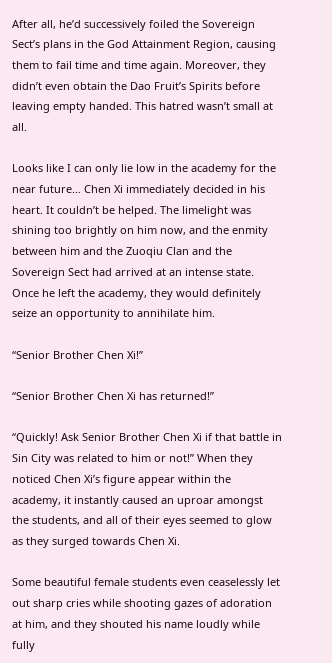After all, he’d successively foiled the Sovereign Sect’s plans in the God Attainment Region, causing them to fail time and time again. Moreover, they didn’t even obtain the Dao Fruit’s Spirits before leaving empty handed. This hatred wasn’t small at all.

Looks like I can only lie low in the academy for the near future… Chen Xi immediately decided in his heart. It couldn’t be helped. The limelight was shining too brightly on him now, and the enmity between him and the Zuoqiu Clan and the Sovereign Sect had arrived at an intense state. Once he left the academy, they would definitely seize an opportunity to annihilate him.

“Senior Brother Chen Xi!”

“Senior Brother Chen Xi has returned!”

“Quickly! Ask Senior Brother Chen Xi if that battle in Sin City was related to him or not!” When they noticed Chen Xi’s figure appear within the academy, it instantly caused an uproar amongst the students, and all of their eyes seemed to glow as they surged towards Chen Xi.

Some beautiful female students even ceaselessly let out sharp cries while shooting gazes of adoration at him, and they shouted his name loudly while fully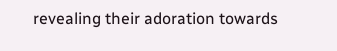revealing their adoration towards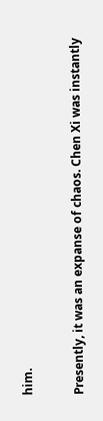him.

Presently, it was an expanse of chaos. Chen Xi was instantly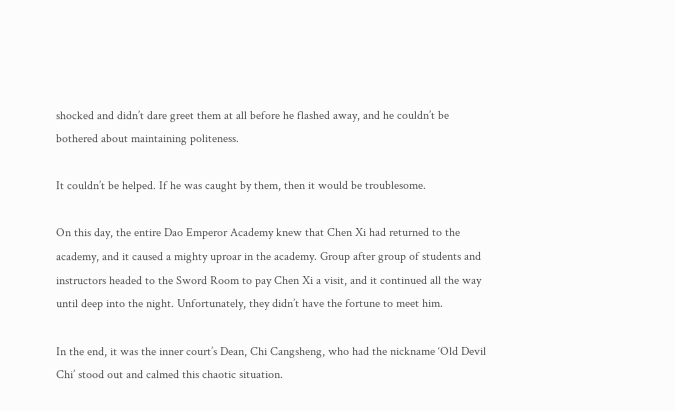shocked and didn’t dare greet them at all before he flashed away, and he couldn’t be bothered about maintaining politeness.

It couldn’t be helped. If he was caught by them, then it would be troublesome.

On this day, the entire Dao Emperor Academy knew that Chen Xi had returned to the academy, and it caused a mighty uproar in the academy. Group after group of students and instructors headed to the Sword Room to pay Chen Xi a visit, and it continued all the way until deep into the night. Unfortunately, they didn’t have the fortune to meet him.

In the end, it was the inner court’s Dean, Chi Cangsheng, who had the nickname ‘Old Devil Chi’ stood out and calmed this chaotic situation.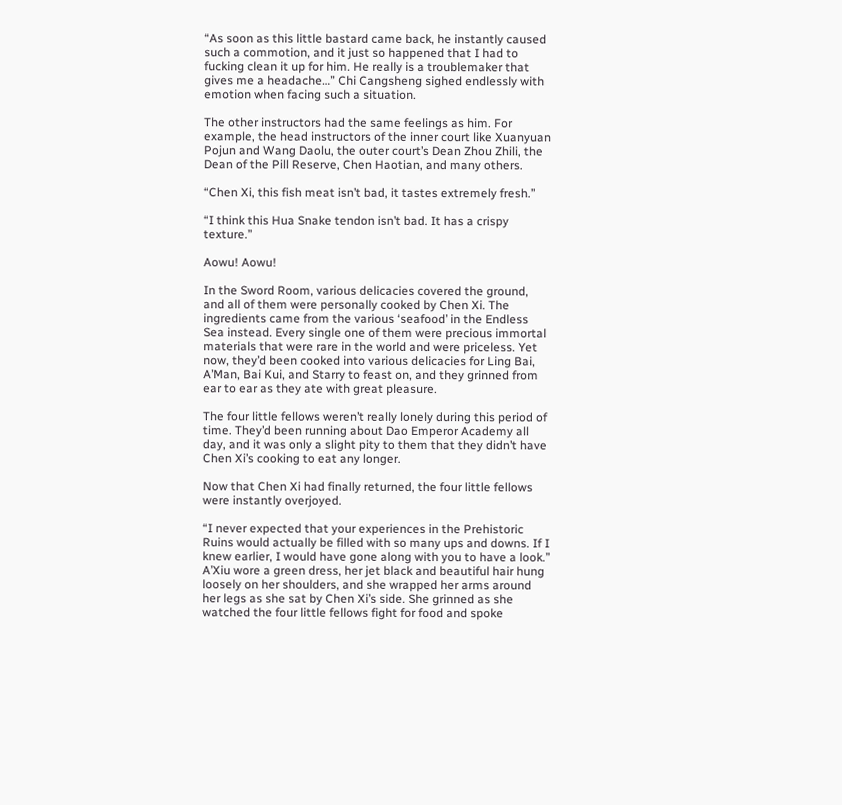“As soon as this little bastard came back, he instantly caused such a commotion, and it just so happened that I had to fucking clean it up for him. He really is a troublemaker that gives me a headache…” Chi Cangsheng sighed endlessly with emotion when facing such a situation.

The other instructors had the same feelings as him. For example, the head instructors of the inner court like Xuanyuan Pojun and Wang Daolu, the outer court’s Dean Zhou Zhili, the Dean of the Pill Reserve, Chen Haotian, and many others.

“Chen Xi, this fish meat isn’t bad, it tastes extremely fresh.”

“I think this Hua Snake tendon isn’t bad. It has a crispy texture.”

Aowu! Aowu!

In the Sword Room, various delicacies covered the ground, and all of them were personally cooked by Chen Xi. The ingredients came from the various ‘seafood’ in the Endless Sea instead. Every single one of them were precious immortal materials that were rare in the world and were priceless. Yet now, they’d been cooked into various delicacies for Ling Bai, A’Man, Bai Kui, and Starry to feast on, and they grinned from ear to ear as they ate with great pleasure.

The four little fellows weren’t really lonely during this period of time. They’d been running about Dao Emperor Academy all day, and it was only a slight pity to them that they didn’t have Chen Xi’s cooking to eat any longer.

Now that Chen Xi had finally returned, the four little fellows were instantly overjoyed.

“I never expected that your experiences in the Prehistoric Ruins would actually be filled with so many ups and downs. If I knew earlier, I would have gone along with you to have a look.” A’Xiu wore a green dress, her jet black and beautiful hair hung loosely on her shoulders, and she wrapped her arms around her legs as she sat by Chen Xi’s side. She grinned as she watched the four little fellows fight for food and spoke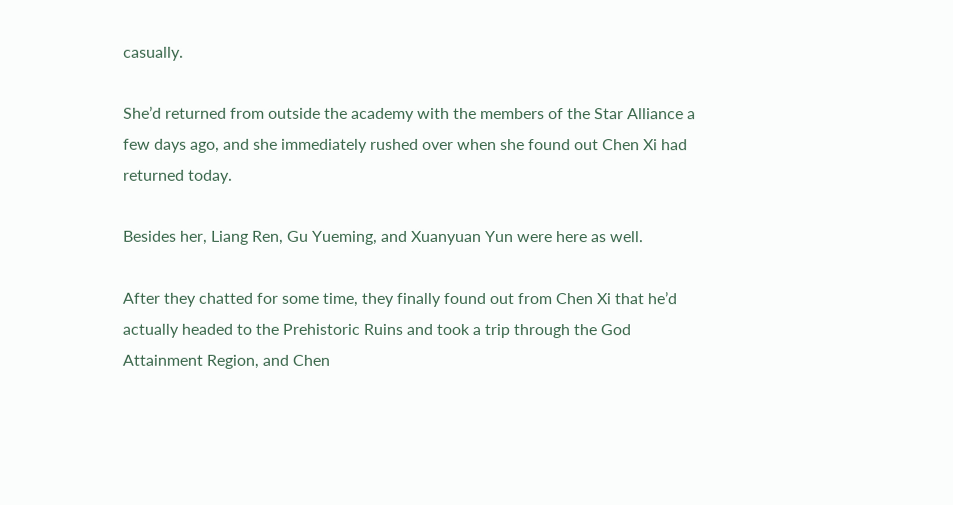casually.

She’d returned from outside the academy with the members of the Star Alliance a few days ago, and she immediately rushed over when she found out Chen Xi had returned today.

Besides her, Liang Ren, Gu Yueming, and Xuanyuan Yun were here as well.

After they chatted for some time, they finally found out from Chen Xi that he’d actually headed to the Prehistoric Ruins and took a trip through the God Attainment Region, and Chen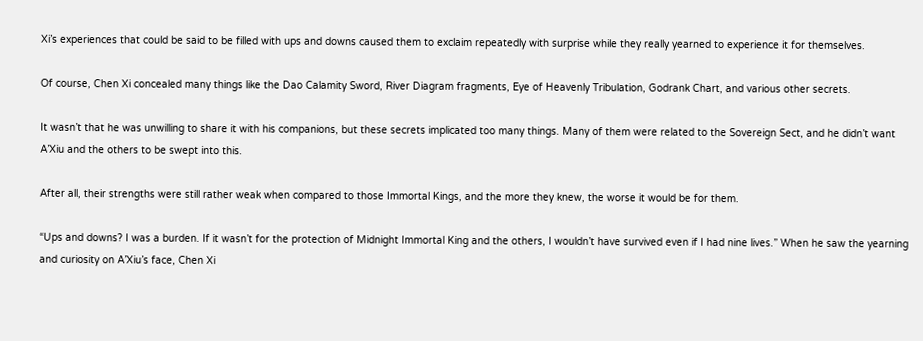Xi’s experiences that could be said to be filled with ups and downs caused them to exclaim repeatedly with surprise while they really yearned to experience it for themselves.

Of course, Chen Xi concealed many things like the Dao Calamity Sword, River Diagram fragments, Eye of Heavenly Tribulation, Godrank Chart, and various other secrets.

It wasn’t that he was unwilling to share it with his companions, but these secrets implicated too many things. Many of them were related to the Sovereign Sect, and he didn’t want A’Xiu and the others to be swept into this.

After all, their strengths were still rather weak when compared to those Immortal Kings, and the more they knew, the worse it would be for them.

“Ups and downs? I was a burden. If it wasn’t for the protection of Midnight Immortal King and the others, I wouldn’t have survived even if I had nine lives.” When he saw the yearning and curiosity on A’Xiu’s face, Chen Xi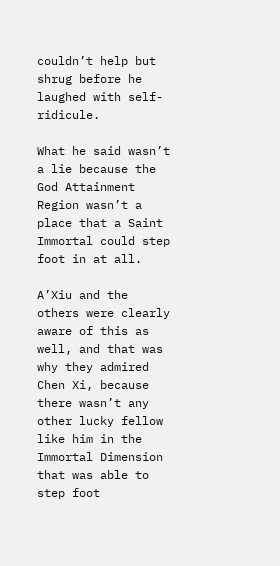couldn’t help but shrug before he laughed with self-ridicule.

What he said wasn’t a lie because the God Attainment Region wasn’t a place that a Saint Immortal could step foot in at all.

A’Xiu and the others were clearly aware of this as well, and that was why they admired Chen Xi, because there wasn’t any other lucky fellow like him in the Immortal Dimension that was able to step foot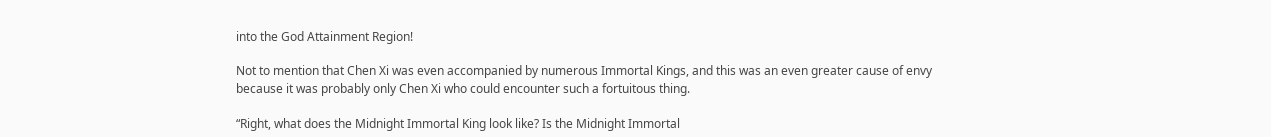into the God Attainment Region!

Not to mention that Chen Xi was even accompanied by numerous Immortal Kings, and this was an even greater cause of envy because it was probably only Chen Xi who could encounter such a fortuitous thing.

“Right, what does the Midnight Immortal King look like? Is the Midnight Immortal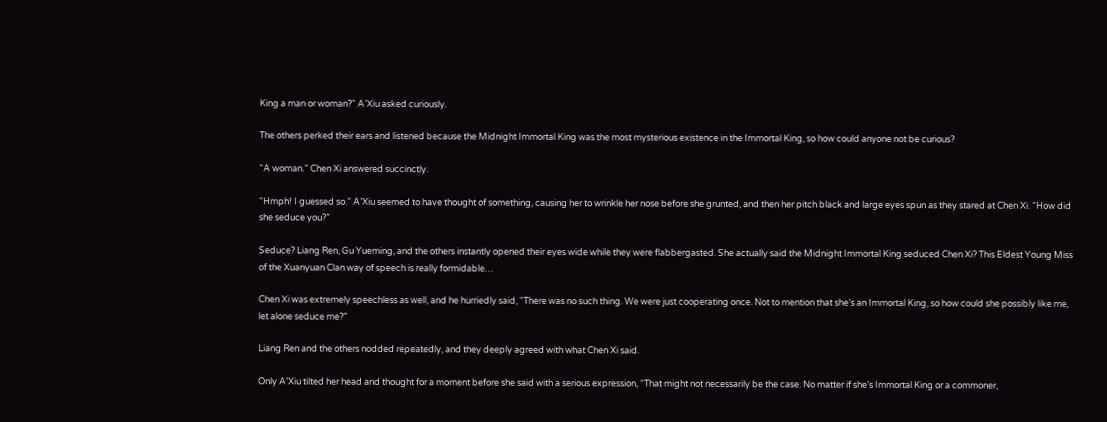King a man or woman?” A’Xiu asked curiously.

The others perked their ears and listened because the Midnight Immortal King was the most mysterious existence in the Immortal King, so how could anyone not be curious?

“A woman.” Chen Xi answered succinctly.

“Hmph! I guessed so.” A’Xiu seemed to have thought of something, causing her to wrinkle her nose before she grunted, and then her pitch black and large eyes spun as they stared at Chen Xi. “How did she seduce you?”

Seduce? Liang Ren, Gu Yueming, and the others instantly opened their eyes wide while they were flabbergasted. She actually said the Midnight Immortal King seduced Chen Xi? This Eldest Young Miss of the Xuanyuan Clan way of speech is really formidable…

Chen Xi was extremely speechless as well, and he hurriedly said, “There was no such thing. We were just cooperating once. Not to mention that she’s an Immortal King, so how could she possibly like me, let alone seduce me?”

Liang Ren and the others nodded repeatedly, and they deeply agreed with what Chen Xi said.

Only A’Xiu tilted her head and thought for a moment before she said with a serious expression, “That might not necessarily be the case. No matter if she’s Immortal King or a commoner,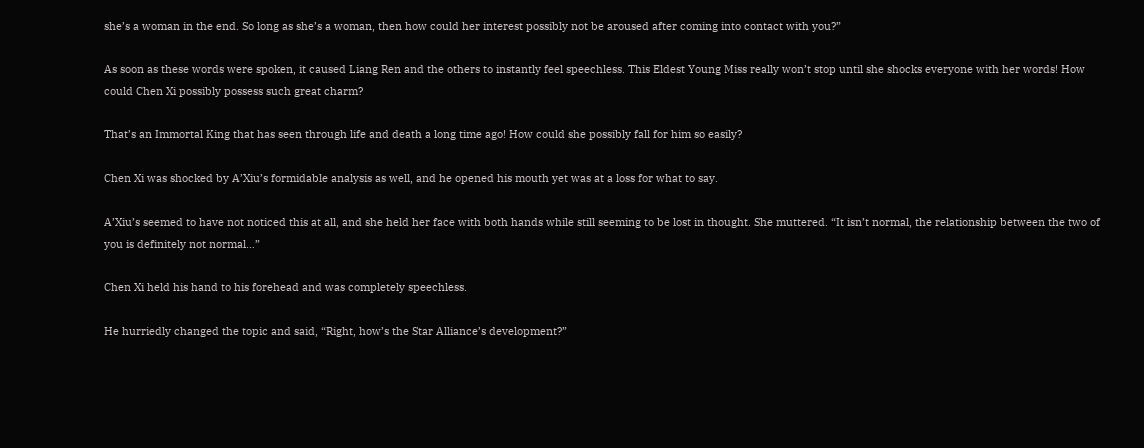she’s a woman in the end. So long as she’s a woman, then how could her interest possibly not be aroused after coming into contact with you?”

As soon as these words were spoken, it caused Liang Ren and the others to instantly feel speechless. This Eldest Young Miss really won’t stop until she shocks everyone with her words! How could Chen Xi possibly possess such great charm?

That’s an Immortal King that has seen through life and death a long time ago! How could she possibly fall for him so easily?

Chen Xi was shocked by A’Xiu’s formidable analysis as well, and he opened his mouth yet was at a loss for what to say.

A’Xiu’s seemed to have not noticed this at all, and she held her face with both hands while still seeming to be lost in thought. She muttered. “It isn’t normal, the relationship between the two of you is definitely not normal…”

Chen Xi held his hand to his forehead and was completely speechless.

He hurriedly changed the topic and said, “Right, how’s the Star Alliance’s development?”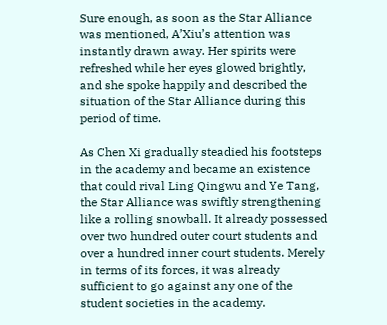Sure enough, as soon as the Star Alliance was mentioned, A’Xiu’s attention was instantly drawn away. Her spirits were refreshed while her eyes glowed brightly, and she spoke happily and described the situation of the Star Alliance during this period of time.

As Chen Xi gradually steadied his footsteps in the academy and became an existence that could rival Ling Qingwu and Ye Tang, the Star Alliance was swiftly strengthening like a rolling snowball. It already possessed over two hundred outer court students and over a hundred inner court students. Merely in terms of its forces, it was already sufficient to go against any one of the student societies in the academy.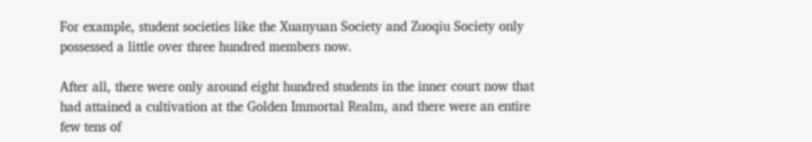For example, student societies like the Xuanyuan Society and Zuoqiu Society only possessed a little over three hundred members now.

After all, there were only around eight hundred students in the inner court now that had attained a cultivation at the Golden Immortal Realm, and there were an entire few tens of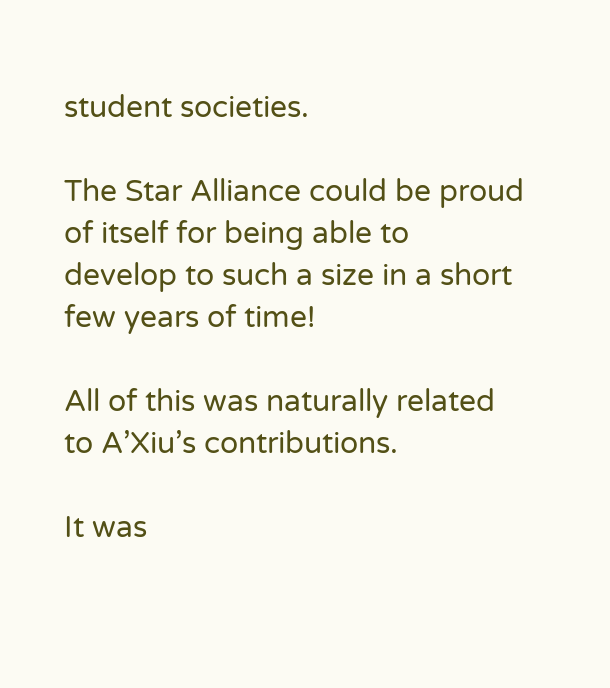student societies.

The Star Alliance could be proud of itself for being able to develop to such a size in a short few years of time!

All of this was naturally related to A’Xiu’s contributions.

It was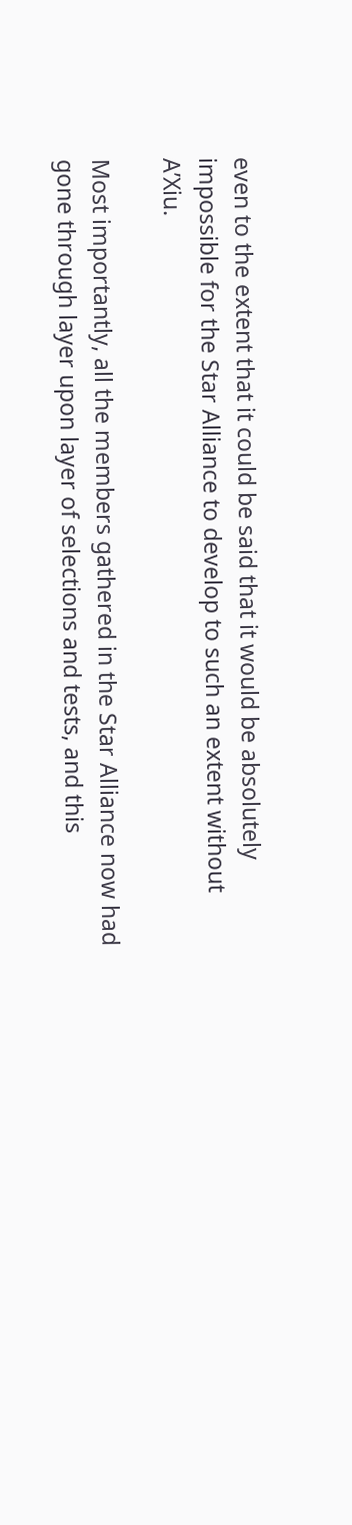even to the extent that it could be said that it would be absolutely impossible for the Star Alliance to develop to such an extent without A’Xiu.

Most importantly, all the members gathered in the Star Alliance now had gone through layer upon layer of selections and tests, and this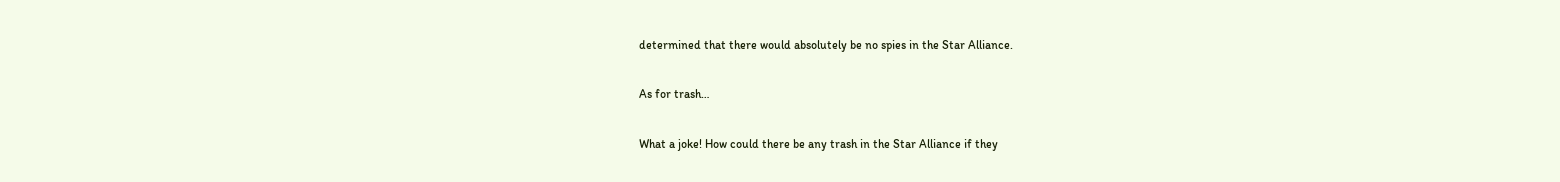determined that there would absolutely be no spies in the Star Alliance.

As for trash…

What a joke! How could there be any trash in the Star Alliance if they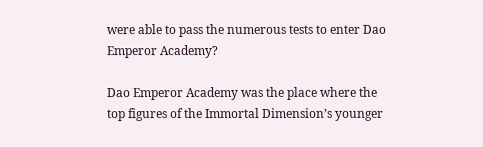were able to pass the numerous tests to enter Dao Emperor Academy?

Dao Emperor Academy was the place where the top figures of the Immortal Dimension’s younger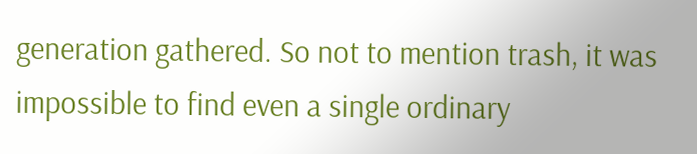generation gathered. So not to mention trash, it was impossible to find even a single ordinary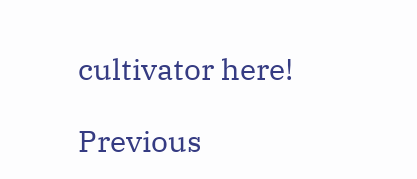cultivator here!

Previous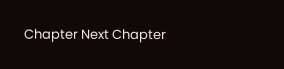Chapter Next Chapter